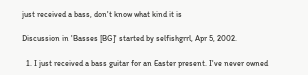just received a bass, don't know what kind it is

Discussion in 'Basses [BG]' started by selfishgrrl, Apr 5, 2002.

  1. I just received a bass guitar for an Easter present. I've never owned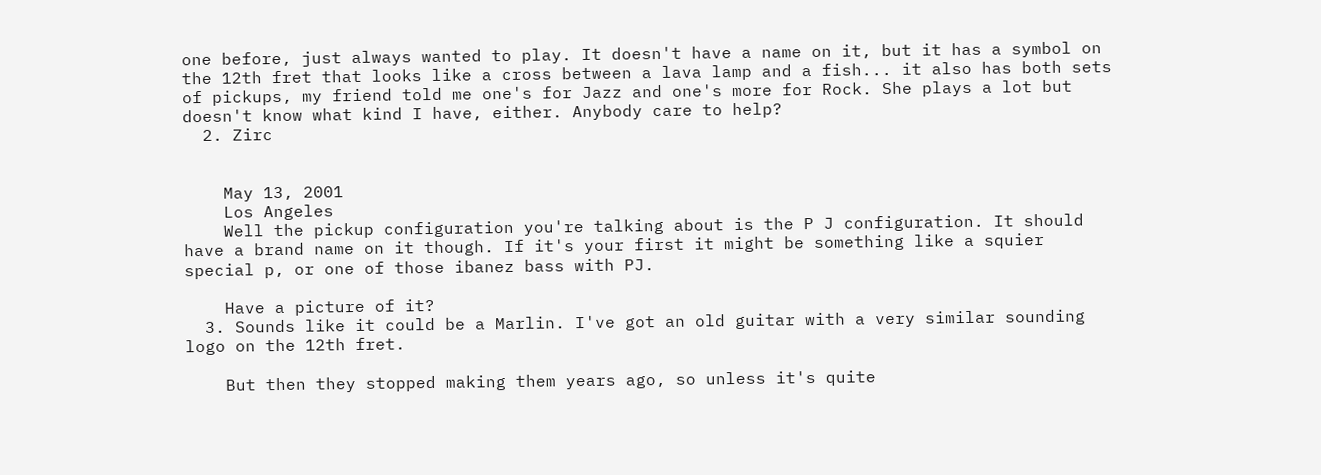one before, just always wanted to play. It doesn't have a name on it, but it has a symbol on the 12th fret that looks like a cross between a lava lamp and a fish... it also has both sets of pickups, my friend told me one's for Jazz and one's more for Rock. She plays a lot but doesn't know what kind I have, either. Anybody care to help?
  2. Zirc


    May 13, 2001
    Los Angeles
    Well the pickup configuration you're talking about is the P J configuration. It should have a brand name on it though. If it's your first it might be something like a squier special p, or one of those ibanez bass with PJ.

    Have a picture of it?
  3. Sounds like it could be a Marlin. I've got an old guitar with a very similar sounding logo on the 12th fret.

    But then they stopped making them years ago, so unless it's quite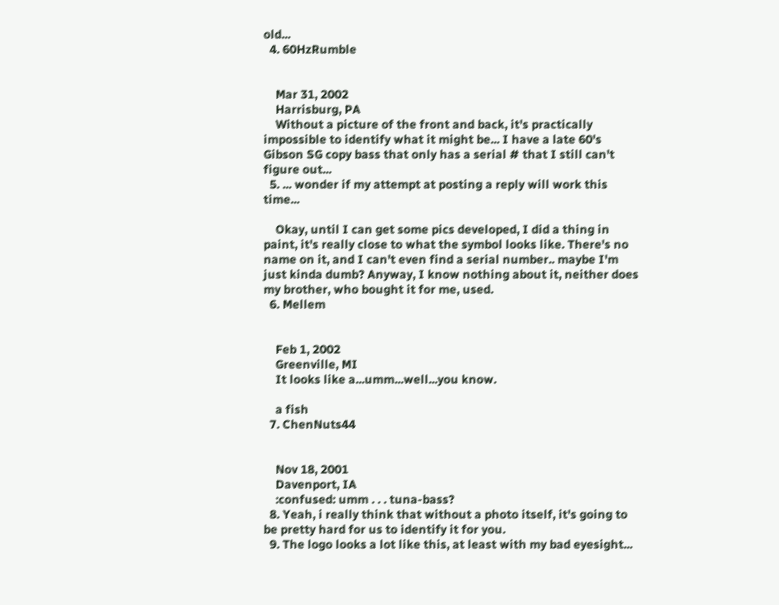old...
  4. 60HzRumble


    Mar 31, 2002
    Harrisburg, PA
    Without a picture of the front and back, it's practically impossible to identify what it might be... I have a late 60's Gibson SG copy bass that only has a serial # that I still can't figure out...
  5. ... wonder if my attempt at posting a reply will work this time...

    Okay, until I can get some pics developed, I did a thing in paint, it's really close to what the symbol looks like. There's no name on it, and I can't even find a serial number.. maybe I'm just kinda dumb? Anyway, I know nothing about it, neither does my brother, who bought it for me, used.
  6. Mellem


    Feb 1, 2002
    Greenville, MI
    It looks like a...umm...well...you know.

    a fish
  7. ChenNuts44


    Nov 18, 2001
    Davenport, IA
    :confused: umm . . . tuna-bass?
  8. Yeah, i really think that without a photo itself, it's going to be pretty hard for us to identify it for you.
  9. The logo looks a lot like this, at least with my bad eyesight...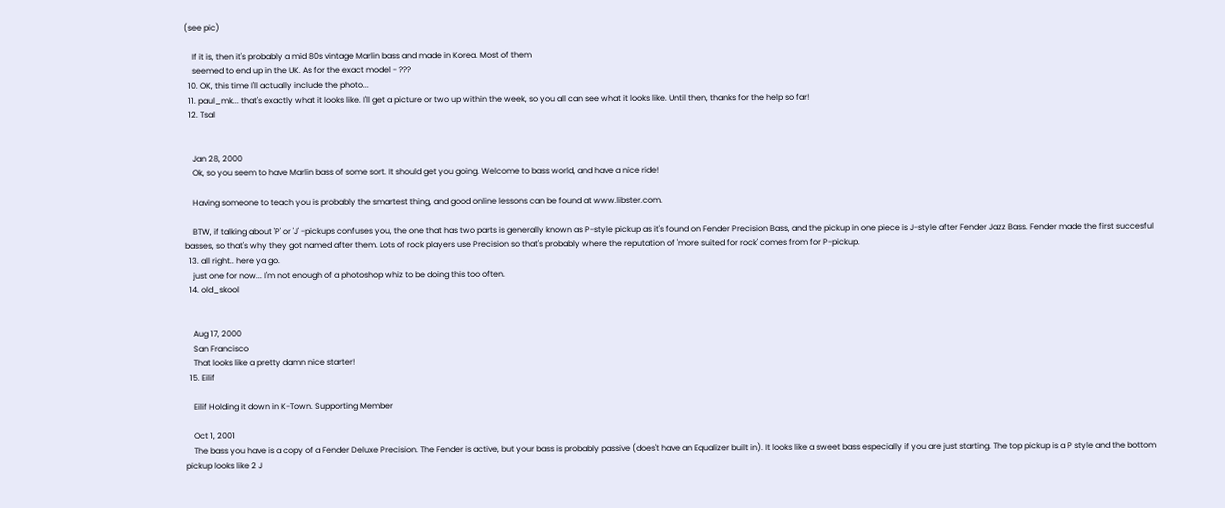(see pic)

    If it is, then it's probably a mid 80s vintage Marlin bass and made in Korea. Most of them
    seemed to end up in the UK. As for the exact model - ???
  10. OK, this time I'll actually include the photo...
  11. paul_mk... that's exactly what it looks like. I'll get a picture or two up within the week, so you all can see what it looks like. Until then, thanks for the help so far!
  12. Tsal


    Jan 28, 2000
    Ok, so you seem to have Marlin bass of some sort. It should get you going. Welcome to bass world, and have a nice ride!

    Having someone to teach you is probably the smartest thing, and good online lessons can be found at www.libster.com.

    BTW, if talking about 'P' or 'J' -pickups confuses you, the one that has two parts is generally known as P-style pickup as it's found on Fender Precision Bass, and the pickup in one piece is J-style after Fender Jazz Bass. Fender made the first succesful basses, so that's why they got named after them. Lots of rock players use Precision so that's probably where the reputation of 'more suited for rock' comes from for P-pickup.
  13. all right.. here ya go.
    just one for now... I'm not enough of a photoshop whiz to be doing this too often.
  14. old_skool


    Aug 17, 2000
    San Francisco
    That looks like a pretty damn nice starter!
  15. Eilif

    Eilif Holding it down in K-Town. Supporting Member

    Oct 1, 2001
    The bass you have is a copy of a Fender Deluxe Precision. The Fender is active, but your bass is probably passive (does't have an Equalizer built in). It looks like a sweet bass especially if you are just starting. The top pickup is a P style and the bottom pickup looks like 2 J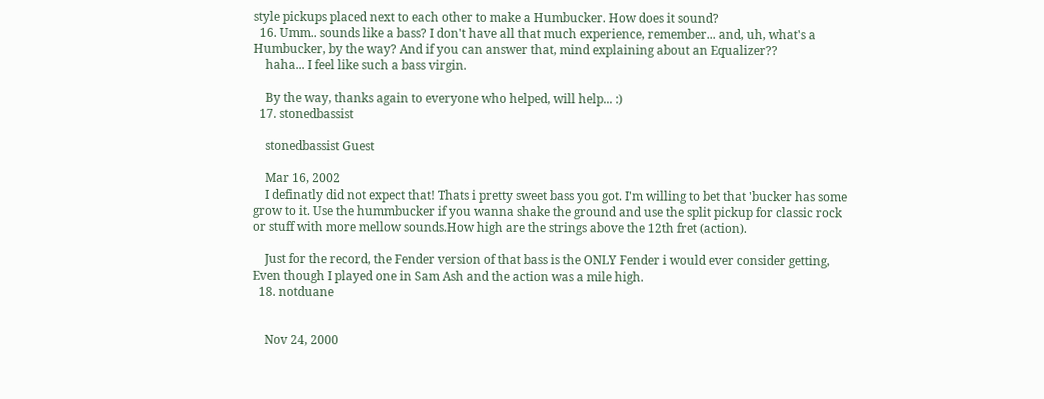style pickups placed next to each other to make a Humbucker. How does it sound?
  16. Umm.. sounds like a bass? I don't have all that much experience, remember... and, uh, what's a Humbucker, by the way? And if you can answer that, mind explaining about an Equalizer??
    haha... I feel like such a bass virgin.

    By the way, thanks again to everyone who helped, will help... :)
  17. stonedbassist

    stonedbassist Guest

    Mar 16, 2002
    I definatly did not expect that! Thats i pretty sweet bass you got. I'm willing to bet that 'bucker has some grow to it. Use the hummbucker if you wanna shake the ground and use the split pickup for classic rock or stuff with more mellow sounds.How high are the strings above the 12th fret (action).

    Just for the record, the Fender version of that bass is the ONLY Fender i would ever consider getting, Even though I played one in Sam Ash and the action was a mile high.
  18. notduane


    Nov 24, 2000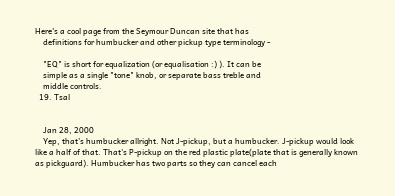Here's a cool page from the Seymour Duncan site that has
    definitions for humbucker and other pickup type terminology -

    "EQ" is short for equalization (or equalisation :) ). It can be
    simple as a single "tone" knob, or separate bass treble and
    middle controls.
  19. Tsal


    Jan 28, 2000
    Yep, that's humbucker allright. Not J-pickup, but a humbucker. J-pickup would look like a half of that. That's P-pickup on the red plastic plate(plate that is generally known as pickguard). Humbucker has two parts so they can cancel each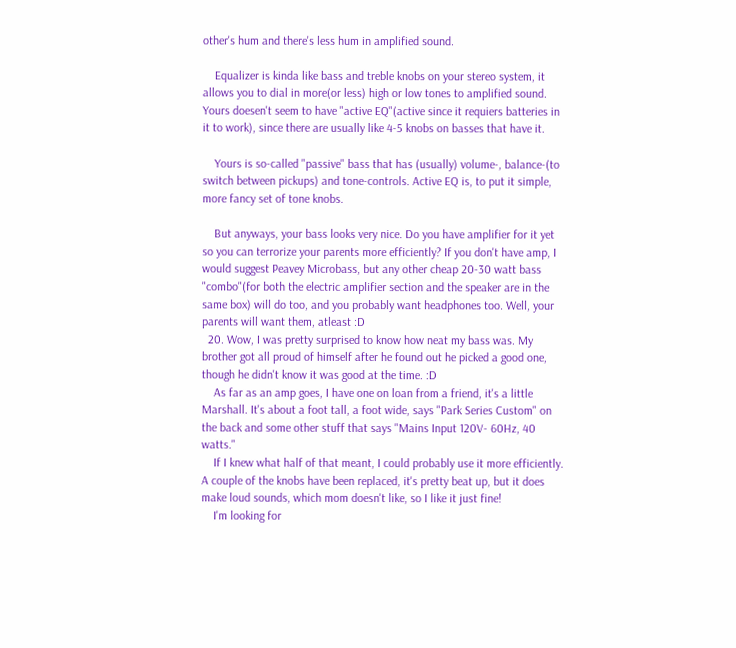other's hum and there's less hum in amplified sound.

    Equalizer is kinda like bass and treble knobs on your stereo system, it allows you to dial in more(or less) high or low tones to amplified sound. Yours doesen't seem to have "active EQ"(active since it requiers batteries in it to work), since there are usually like 4-5 knobs on basses that have it.

    Yours is so-called "passive" bass that has (usually) volume-, balance-(to switch between pickups) and tone-controls. Active EQ is, to put it simple, more fancy set of tone knobs.

    But anyways, your bass looks very nice. Do you have amplifier for it yet so you can terrorize your parents more efficiently? If you don't have amp, I would suggest Peavey Microbass, but any other cheap 20-30 watt bass "combo"(for both the electric amplifier section and the speaker are in the same box) will do too, and you probably want headphones too. Well, your parents will want them, atleast :D
  20. Wow, I was pretty surprised to know how neat my bass was. My brother got all proud of himself after he found out he picked a good one, though he didn't know it was good at the time. :D
    As far as an amp goes, I have one on loan from a friend, it's a little Marshall. It's about a foot tall, a foot wide, says "Park Series Custom" on the back and some other stuff that says "Mains Input 120V- 60Hz, 40 watts."
    If I knew what half of that meant, I could probably use it more efficiently. A couple of the knobs have been replaced, it's pretty beat up, but it does make loud sounds, which mom doesn't like, so I like it just fine!
    I'm looking for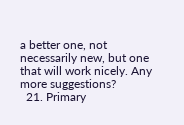a better one, not necessarily new, but one that will work nicely. Any more suggestions?
  21. Primary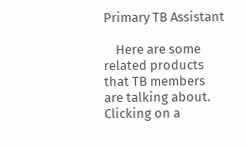Primary TB Assistant

    Here are some related products that TB members are talking about. Clicking on a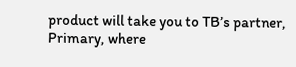product will take you to TB’s partner, Primary, where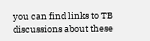you can find links to TB discussions about these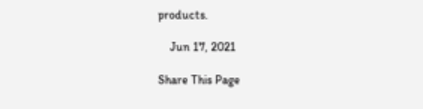products.

    Jun 17, 2021

Share This Page